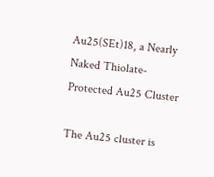Au25(SEt)18, a Nearly Naked Thiolate-Protected Au25 Cluster

The Au25 cluster is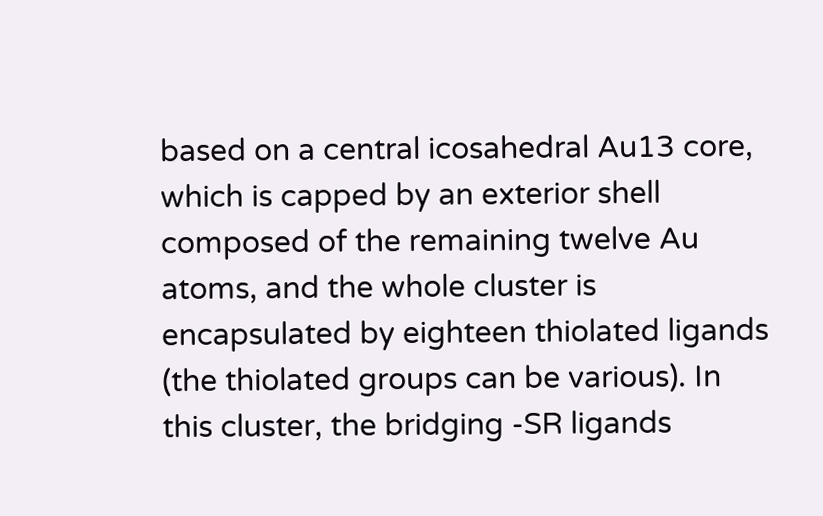based on a central icosahedral Au13 core, which is capped by an exterior shell composed of the remaining twelve Au atoms, and the whole cluster is encapsulated by eighteen thiolated ligands (the thiolated groups can be various). In this cluster, the bridging -SR ligands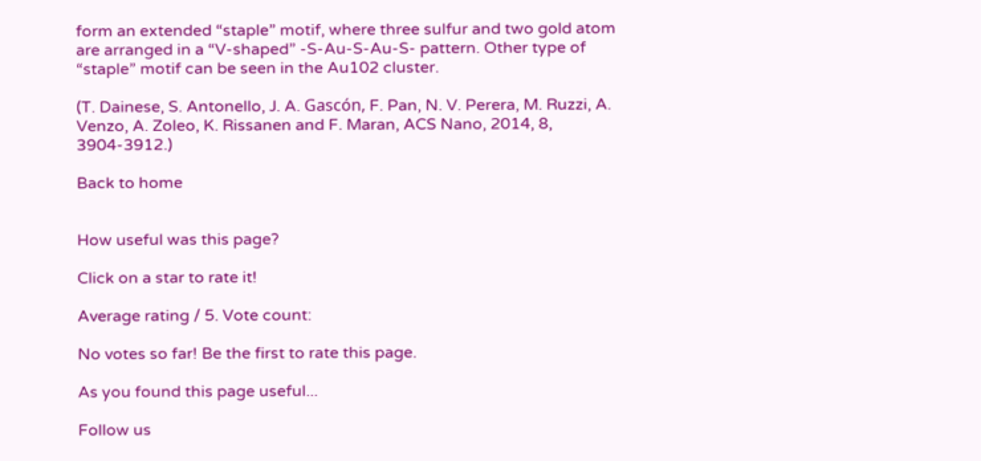form an extended “staple” motif, where three sulfur and two gold atom are arranged in a “V-shaped” -S-Au-S-Au-S- pattern. Other type of “staple” motif can be seen in the Au102 cluster.

(T. Dainese, S. Antonello, J. A. Gascón, F. Pan, N. V. Perera, M. Ruzzi, A. Venzo, A. Zoleo, K. Rissanen and F. Maran, ACS Nano, 2014, 8, 3904-3912.)

Back to home


How useful was this page?

Click on a star to rate it!

Average rating / 5. Vote count:

No votes so far! Be the first to rate this page.

As you found this page useful...

Follow us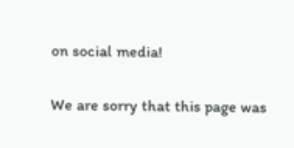on social media!

We are sorry that this page was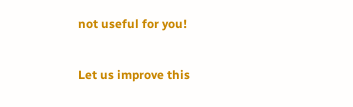not useful for you!

Let us improve this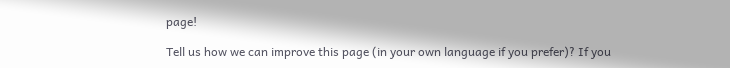page!

Tell us how we can improve this page (in your own language if you prefer)? If you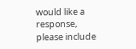would like a response, please include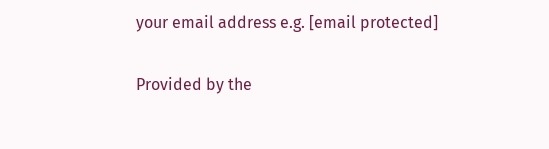your email address e.g. [email protected]

Provided by the